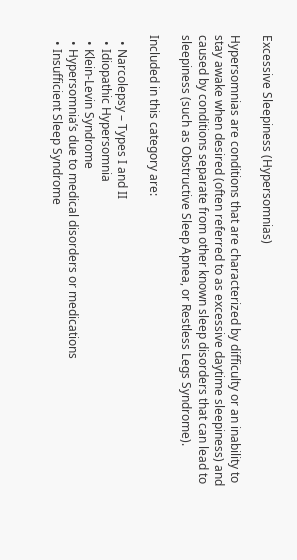Excessive Sleepiness (Hypersomnias)

Hypersomnias are conditions that are characterized by difficulty or an inability to stay awake when desired (often referred to as excessive daytime sleepiness) and caused by conditions separate from other known sleep disorders that can lead to sleepiness (such as Obstructive Sleep Apnea, or Restless Legs Syndrome).

Included in this category are:

  • Narcolepsy – Types I and II
  • Idiopathic Hypersomnia
  • Klein-Levin Syndrome
  • Hypersomnia’s due to medical disorders or medications
  • Insufficient Sleep Syndrome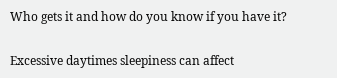Who gets it and how do you know if you have it?

Excessive daytimes sleepiness can affect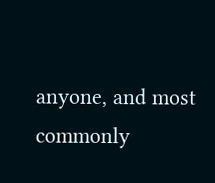anyone, and most commonly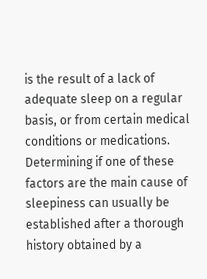is the result of a lack of adequate sleep on a regular basis, or from certain medical conditions or medications.  Determining if one of these factors are the main cause of sleepiness can usually be established after a thorough history obtained by a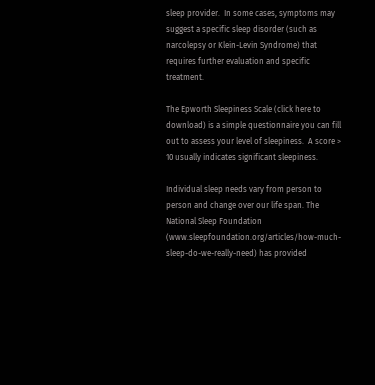sleep provider.  In some cases, symptoms may suggest a specific sleep disorder (such as narcolepsy or Klein-Levin Syndrome) that requires further evaluation and specific treatment.

The Epworth Sleepiness Scale (click here to download) is a simple questionnaire you can fill out to assess your level of sleepiness.  A score > 10 usually indicates significant sleepiness.

Individual sleep needs vary from person to person and change over our life span. The National Sleep Foundation (www.sleepfoundation.org/articles/how-much-sleep-do-we-really-need) has provided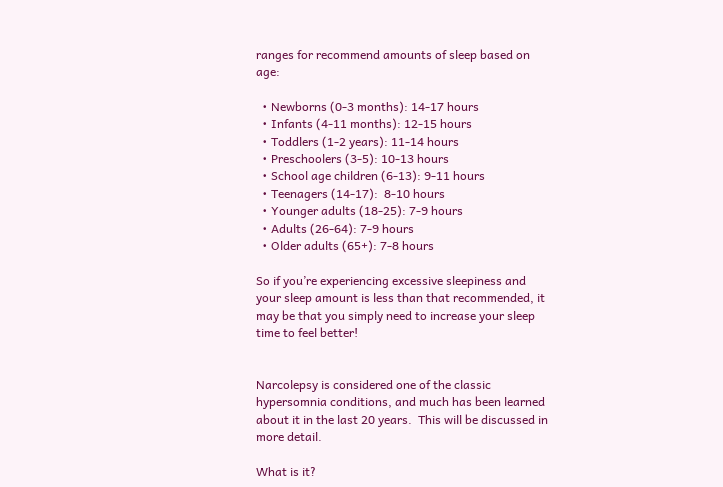ranges for recommend amounts of sleep based on age:

  • Newborns (0-3 months): 14-17 hours
  • Infants (4-11 months): 12-15 hours
  • Toddlers (1-2 years): 11-14 hours
  • Preschoolers (3-5): 10-13 hours
  • School age children (6-13): 9-11 hours
  • Teenagers (14-17):  8-10 hours
  • Younger adults (18-25): 7-9 hours
  • Adults (26-64): 7-9 hours
  • Older adults (65+): 7-8 hours

So if you’re experiencing excessive sleepiness and your sleep amount is less than that recommended, it may be that you simply need to increase your sleep time to feel better!


Narcolepsy is considered one of the classic hypersomnia conditions, and much has been learned about it in the last 20 years.  This will be discussed in more detail.

What is it?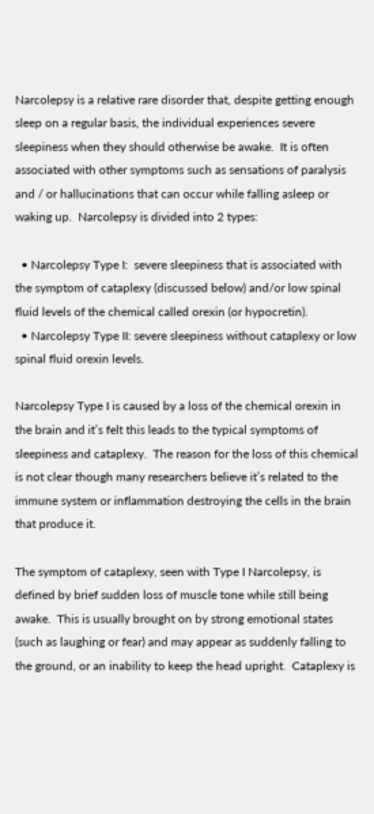Narcolepsy is a relative rare disorder that, despite getting enough sleep on a regular basis, the individual experiences severe sleepiness when they should otherwise be awake.  It is often associated with other symptoms such as sensations of paralysis and / or hallucinations that can occur while falling asleep or waking up.  Narcolepsy is divided into 2 types:

  • Narcolepsy Type I:  severe sleepiness that is associated with the symptom of cataplexy (discussed below) and/or low spinal fluid levels of the chemical called orexin (or hypocretin).
  • Narcolepsy Type II: severe sleepiness without cataplexy or low spinal fluid orexin levels.

Narcolepsy Type I is caused by a loss of the chemical orexin in the brain and it’s felt this leads to the typical symptoms of sleepiness and cataplexy.  The reason for the loss of this chemical is not clear though many researchers believe it’s related to the immune system or inflammation destroying the cells in the brain that produce it.

The symptom of cataplexy, seen with Type I Narcolepsy, is defined by brief sudden loss of muscle tone while still being awake.  This is usually brought on by strong emotional states (such as laughing or fear) and may appear as suddenly falling to the ground, or an inability to keep the head upright.  Cataplexy is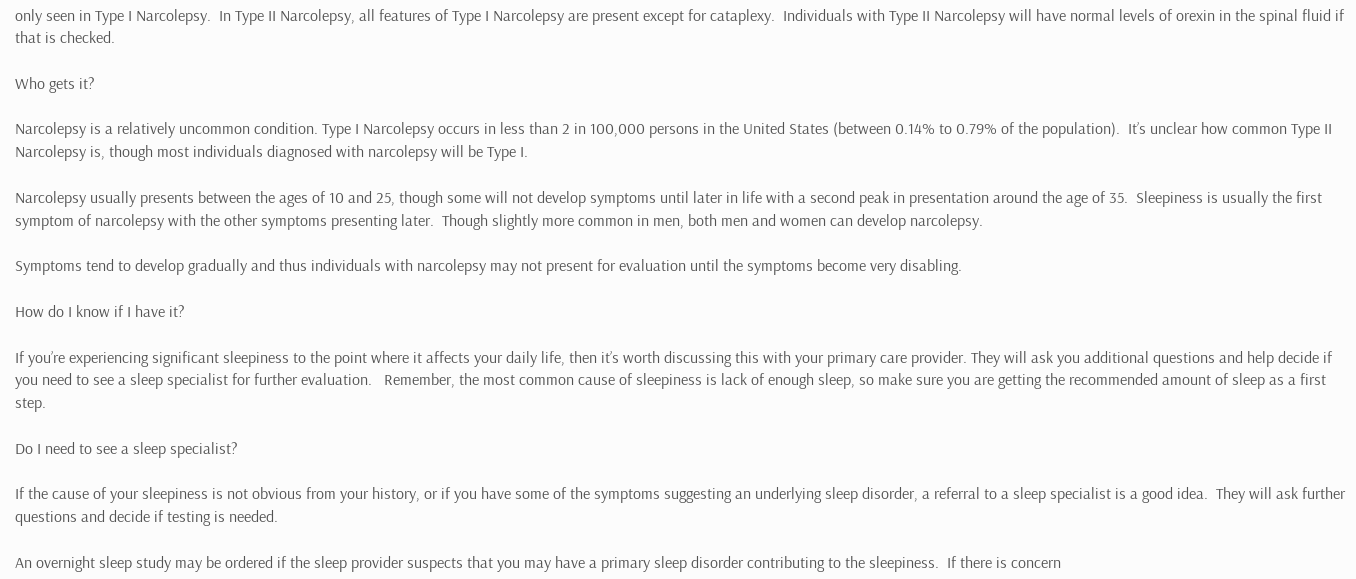only seen in Type I Narcolepsy.  In Type II Narcolepsy, all features of Type I Narcolepsy are present except for cataplexy.  Individuals with Type II Narcolepsy will have normal levels of orexin in the spinal fluid if that is checked.

Who gets it?

Narcolepsy is a relatively uncommon condition. Type I Narcolepsy occurs in less than 2 in 100,000 persons in the United States (between 0.14% to 0.79% of the population).  It’s unclear how common Type II Narcolepsy is, though most individuals diagnosed with narcolepsy will be Type I.

Narcolepsy usually presents between the ages of 10 and 25, though some will not develop symptoms until later in life with a second peak in presentation around the age of 35.  Sleepiness is usually the first symptom of narcolepsy with the other symptoms presenting later.  Though slightly more common in men, both men and women can develop narcolepsy.

Symptoms tend to develop gradually and thus individuals with narcolepsy may not present for evaluation until the symptoms become very disabling.

How do I know if I have it?

If you’re experiencing significant sleepiness to the point where it affects your daily life, then it’s worth discussing this with your primary care provider. They will ask you additional questions and help decide if you need to see a sleep specialist for further evaluation.   Remember, the most common cause of sleepiness is lack of enough sleep, so make sure you are getting the recommended amount of sleep as a first step.

Do I need to see a sleep specialist?

If the cause of your sleepiness is not obvious from your history, or if you have some of the symptoms suggesting an underlying sleep disorder, a referral to a sleep specialist is a good idea.  They will ask further questions and decide if testing is needed.

An overnight sleep study may be ordered if the sleep provider suspects that you may have a primary sleep disorder contributing to the sleepiness.  If there is concern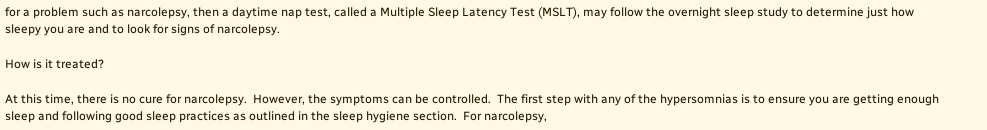for a problem such as narcolepsy, then a daytime nap test, called a Multiple Sleep Latency Test (MSLT), may follow the overnight sleep study to determine just how sleepy you are and to look for signs of narcolepsy.

How is it treated?

At this time, there is no cure for narcolepsy.  However, the symptoms can be controlled.  The first step with any of the hypersomnias is to ensure you are getting enough sleep and following good sleep practices as outlined in the sleep hygiene section.  For narcolepsy,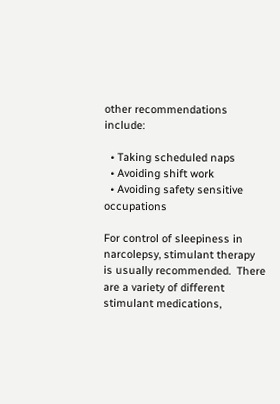other recommendations include:

  • Taking scheduled naps
  • Avoiding shift work
  • Avoiding safety sensitive occupations

For control of sleepiness in narcolepsy, stimulant therapy is usually recommended.  There are a variety of different stimulant medications,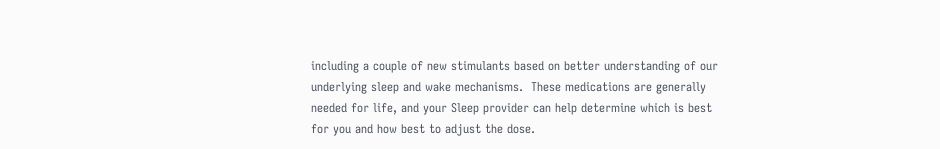including a couple of new stimulants based on better understanding of our underlying sleep and wake mechanisms.  These medications are generally needed for life, and your Sleep provider can help determine which is best for you and how best to adjust the dose.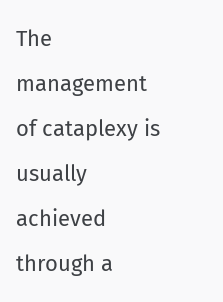The management of cataplexy is usually achieved through a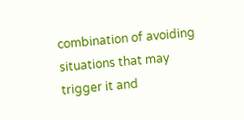combination of avoiding situations that may trigger it and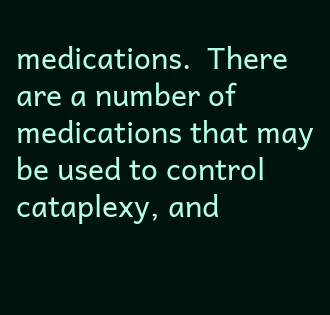medications.  There are a number of medications that may be used to control cataplexy, and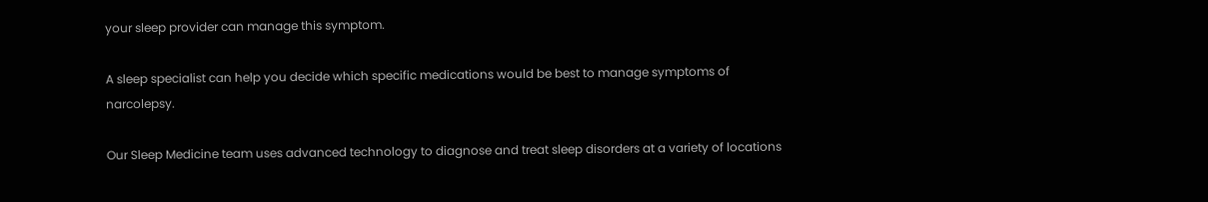your sleep provider can manage this symptom.

A sleep specialist can help you decide which specific medications would be best to manage symptoms of narcolepsy.

Our Sleep Medicine team uses advanced technology to diagnose and treat sleep disorders at a variety of locations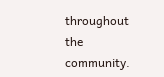throughout the community.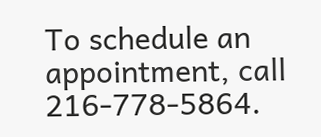To schedule an appointment, call 216-778-5864.